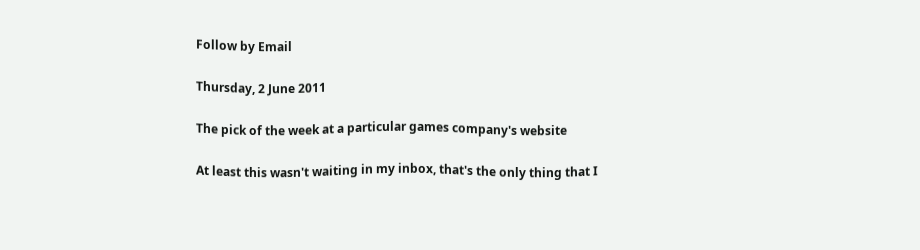Follow by Email

Thursday, 2 June 2011

The pick of the week at a particular games company's website

At least this wasn't waiting in my inbox, that's the only thing that I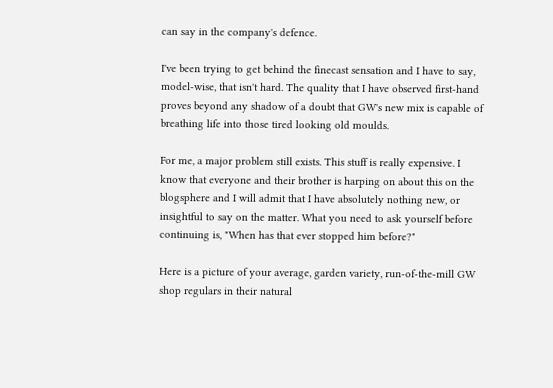can say in the company's defence.

I've been trying to get behind the finecast sensation and I have to say, model-wise, that isn't hard. The quality that I have observed first-hand proves beyond any shadow of a doubt that GW's new mix is capable of breathing life into those tired looking old moulds.

For me, a major problem still exists. This stuff is really expensive. I know that everyone and their brother is harping on about this on the blogsphere and I will admit that I have absolutely nothing new, or insightful to say on the matter. What you need to ask yourself before continuing is, "When has that ever stopped him before?"

Here is a picture of your average, garden variety, run-of-the-mill GW shop regulars in their natural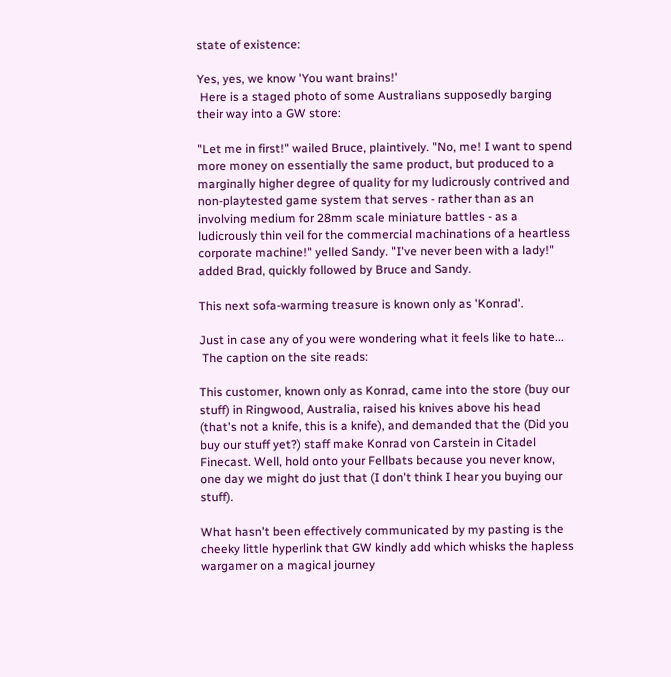state of existence:

Yes, yes, we know 'You want brains!'
 Here is a staged photo of some Australians supposedly barging their way into a GW store:

"Let me in first!" wailed Bruce, plaintively. "No, me! I want to spend more money on essentially the same product, but produced to a marginally higher degree of quality for my ludicrously contrived and non-playtested game system that serves - rather than as an involving medium for 28mm scale miniature battles - as a ludicrously thin veil for the commercial machinations of a heartless corporate machine!" yelled Sandy. "I've never been with a lady!" added Brad, quickly followed by Bruce and Sandy.

This next sofa-warming treasure is known only as 'Konrad'.

Just in case any of you were wondering what it feels like to hate...
 The caption on the site reads:

This customer, known only as Konrad, came into the store (buy our stuff) in Ringwood, Australia, raised his knives above his head (that's not a knife, this is a knife), and demanded that the (Did you buy our stuff yet?) staff make Konrad von Carstein in Citadel Finecast. Well, hold onto your Fellbats because you never know, one day we might do just that (I don't think I hear you buying our stuff).

What hasn't been effectively communicated by my pasting is the cheeky little hyperlink that GW kindly add which whisks the hapless wargamer on a magical journey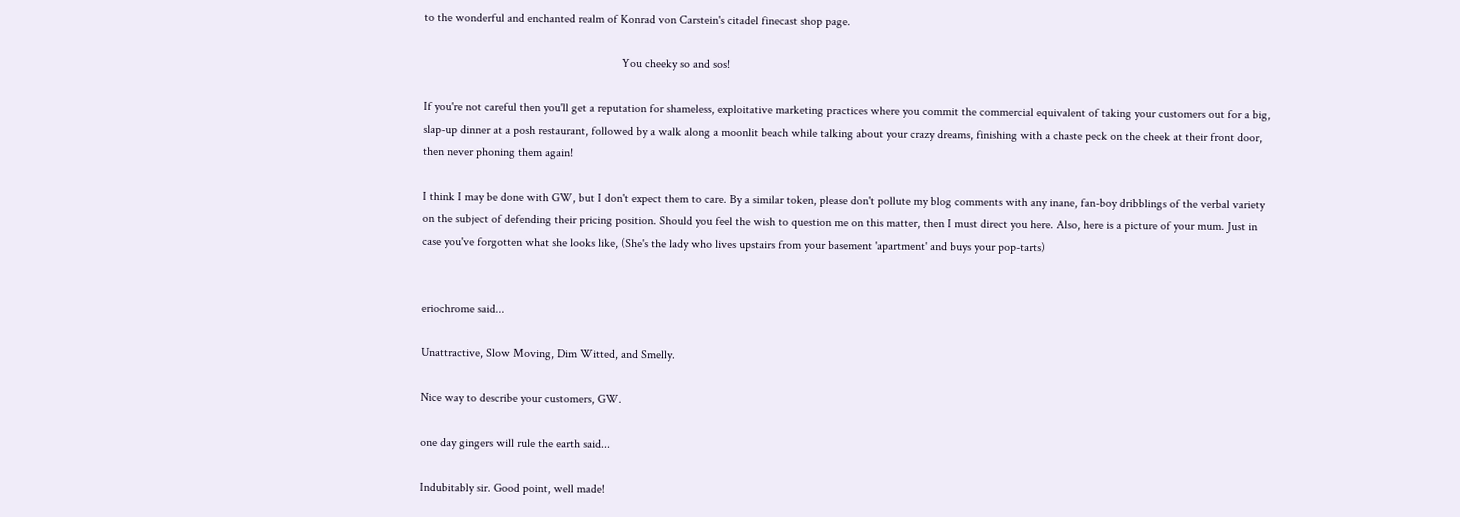to the wonderful and enchanted realm of Konrad von Carstein's citadel finecast shop page.

                                                                  You cheeky so and sos!

If you're not careful then you'll get a reputation for shameless, exploitative marketing practices where you commit the commercial equivalent of taking your customers out for a big, slap-up dinner at a posh restaurant, followed by a walk along a moonlit beach while talking about your crazy dreams, finishing with a chaste peck on the cheek at their front door, then never phoning them again!

I think I may be done with GW, but I don't expect them to care. By a similar token, please don't pollute my blog comments with any inane, fan-boy dribblings of the verbal variety on the subject of defending their pricing position. Should you feel the wish to question me on this matter, then I must direct you here. Also, here is a picture of your mum. Just in case you've forgotten what she looks like, (She's the lady who lives upstairs from your basement 'apartment' and buys your pop-tarts)


eriochrome said...

Unattractive, Slow Moving, Dim Witted, and Smelly.

Nice way to describe your customers, GW.

one day gingers will rule the earth said...

Indubitably sir. Good point, well made!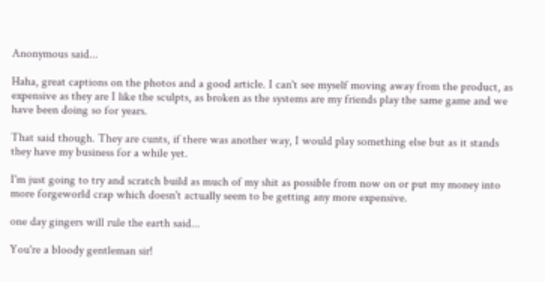Anonymous said...

Haha, great captions on the photos and a good article. I can't see myself moving away from the product, as expensive as they are I like the sculpts, as broken as the systems are my friends play the same game and we have been doing so for years.

That said though. They are cunts, if there was another way, I would play something else but as it stands they have my business for a while yet.

I'm just going to try and scratch build as much of my shit as possible from now on or put my money into more forgeworld crap which doesn't actually seem to be getting any more expensive.

one day gingers will rule the earth said...

You're a bloody gentleman sir!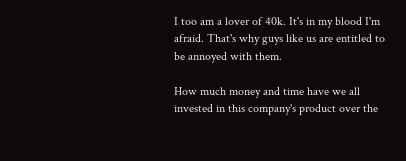I too am a lover of 40k. It's in my blood I'm afraid. That's why guys like us are entitled to be annoyed with them.

How much money and time have we all invested in this company's product over the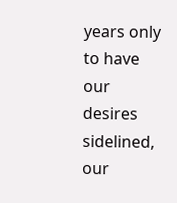years only to have our desires sidelined, our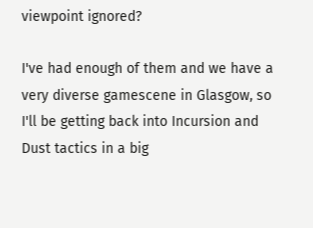viewpoint ignored?

I've had enough of them and we have a very diverse gamescene in Glasgow, so I'll be getting back into Incursion and Dust tactics in a big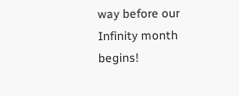way before our Infinity month begins!